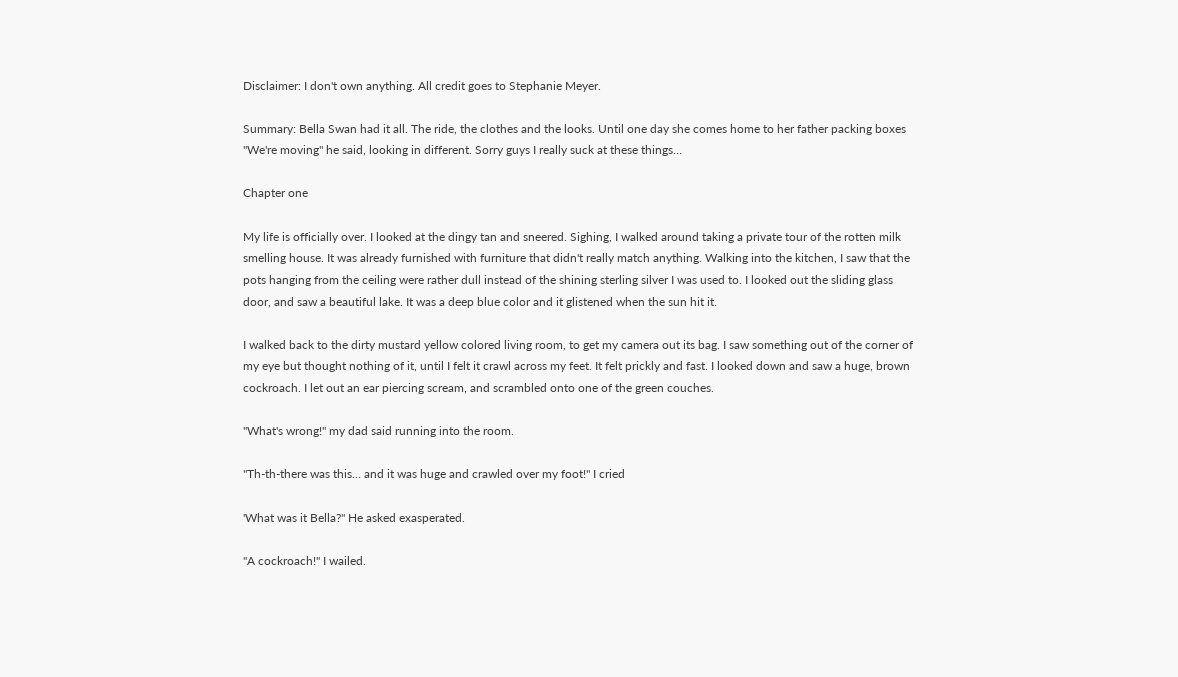Disclaimer: I don't own anything. All credit goes to Stephanie Meyer.

Summary: Bella Swan had it all. The ride, the clothes and the looks. Until one day she comes home to her father packing boxes "We're moving" he said, looking in different. Sorry guys I really suck at these things…

Chapter one

My life is officially over. I looked at the dingy tan and sneered. Sighing, I walked around taking a private tour of the rotten milk smelling house. It was already furnished with furniture that didn't really match anything. Walking into the kitchen, I saw that the pots hanging from the ceiling were rather dull instead of the shining sterling silver I was used to. I looked out the sliding glass door, and saw a beautiful lake. It was a deep blue color and it glistened when the sun hit it.

I walked back to the dirty mustard yellow colored living room, to get my camera out its bag. I saw something out of the corner of my eye but thought nothing of it, until I felt it crawl across my feet. It felt prickly and fast. I looked down and saw a huge, brown cockroach. I let out an ear piercing scream, and scrambled onto one of the green couches.

"What's wrong!" my dad said running into the room.

"Th-th-there was this… and it was huge and crawled over my foot!" I cried

'What was it Bella?" He asked exasperated.

"A cockroach!" I wailed.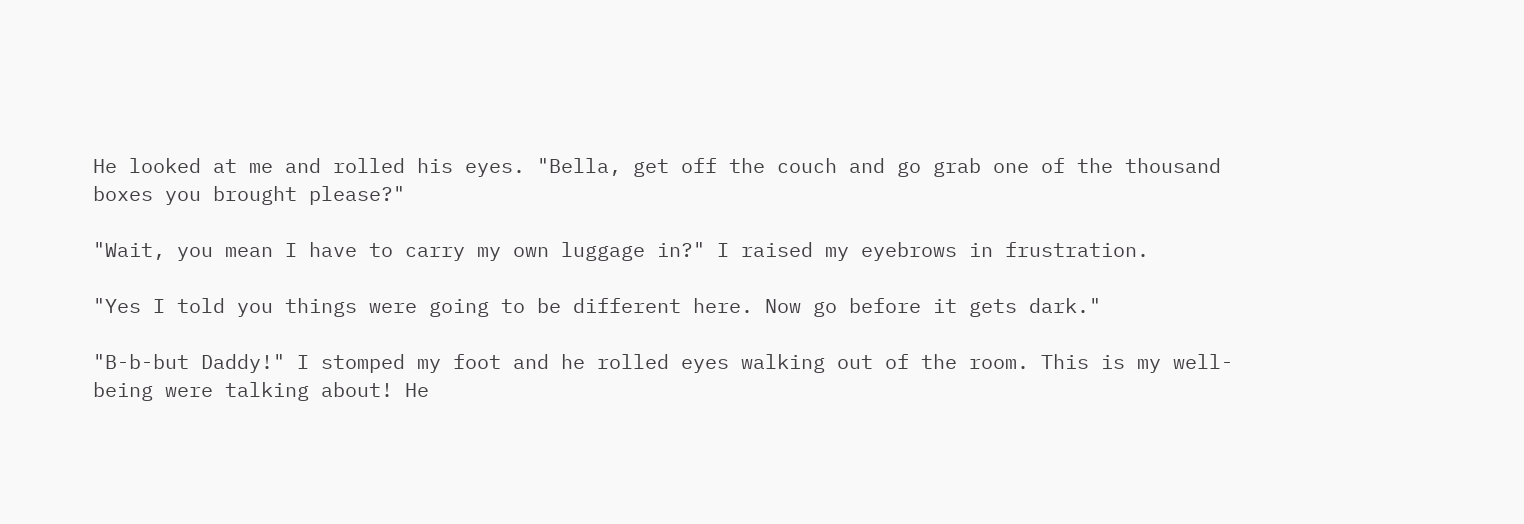He looked at me and rolled his eyes. "Bella, get off the couch and go grab one of the thousand boxes you brought please?"

"Wait, you mean I have to carry my own luggage in?" I raised my eyebrows in frustration.

"Yes I told you things were going to be different here. Now go before it gets dark."

"B-b-but Daddy!" I stomped my foot and he rolled eyes walking out of the room. This is my well-being were talking about! He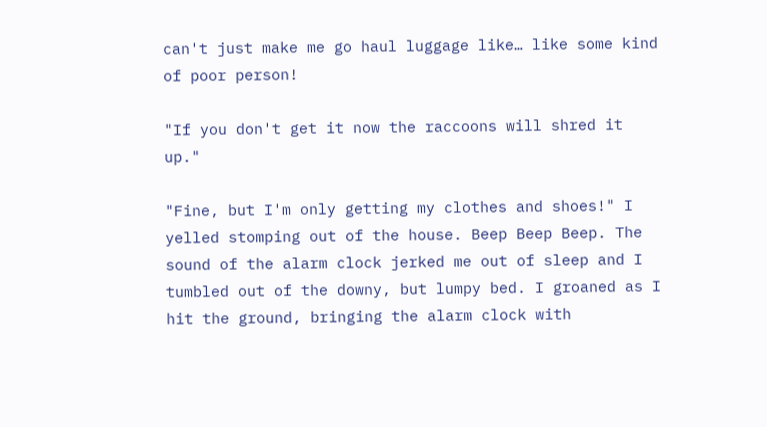can't just make me go haul luggage like… like some kind of poor person!

"If you don't get it now the raccoons will shred it up."

"Fine, but I'm only getting my clothes and shoes!" I yelled stomping out of the house. Beep Beep Beep. The sound of the alarm clock jerked me out of sleep and I tumbled out of the downy, but lumpy bed. I groaned as I hit the ground, bringing the alarm clock with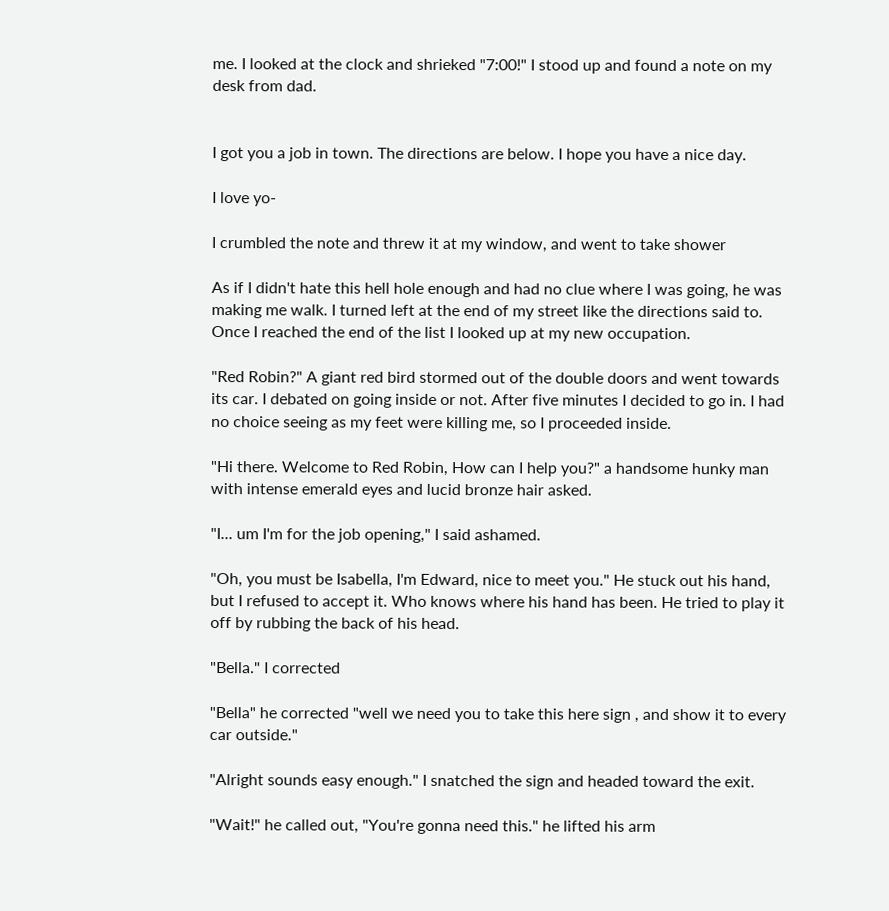me. I looked at the clock and shrieked "7:00!" I stood up and found a note on my desk from dad.


I got you a job in town. The directions are below. I hope you have a nice day.

I love yo-

I crumbled the note and threw it at my window, and went to take shower

As if I didn't hate this hell hole enough and had no clue where I was going, he was making me walk. I turned left at the end of my street like the directions said to. Once I reached the end of the list I looked up at my new occupation.

"Red Robin?" A giant red bird stormed out of the double doors and went towards its car. I debated on going inside or not. After five minutes I decided to go in. I had no choice seeing as my feet were killing me, so I proceeded inside.

"Hi there. Welcome to Red Robin, How can I help you?" a handsome hunky man with intense emerald eyes and lucid bronze hair asked.

"I... um I'm for the job opening," I said ashamed.

"Oh, you must be Isabella, I'm Edward, nice to meet you." He stuck out his hand, but I refused to accept it. Who knows where his hand has been. He tried to play it off by rubbing the back of his head.

"Bella." I corrected

"Bella" he corrected "well we need you to take this here sign , and show it to every car outside."

"Alright sounds easy enough." I snatched the sign and headed toward the exit.

"Wait!" he called out, "You're gonna need this." he lifted his arm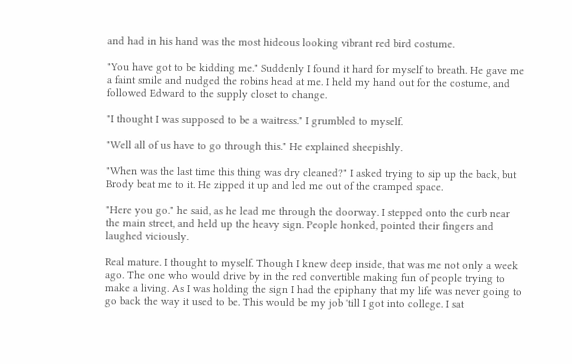and had in his hand was the most hideous looking vibrant red bird costume.

"You have got to be kidding me." Suddenly I found it hard for myself to breath. He gave me a faint smile and nudged the robins head at me. I held my hand out for the costume, and followed Edward to the supply closet to change.

"I thought I was supposed to be a waitress." I grumbled to myself.

"Well all of us have to go through this." He explained sheepishly.

"When was the last time this thing was dry cleaned?" I asked trying to sip up the back, but Brody beat me to it. He zipped it up and led me out of the cramped space.

"Here you go." he said, as he lead me through the doorway. I stepped onto the curb near the main street, and held up the heavy sign. People honked, pointed their fingers and laughed viciously.

Real mature. I thought to myself. Though I knew deep inside, that was me not only a week ago. The one who would drive by in the red convertible making fun of people trying to make a living. As I was holding the sign I had the epiphany that my life was never going to go back the way it used to be. This would be my job 'till I got into college. I sat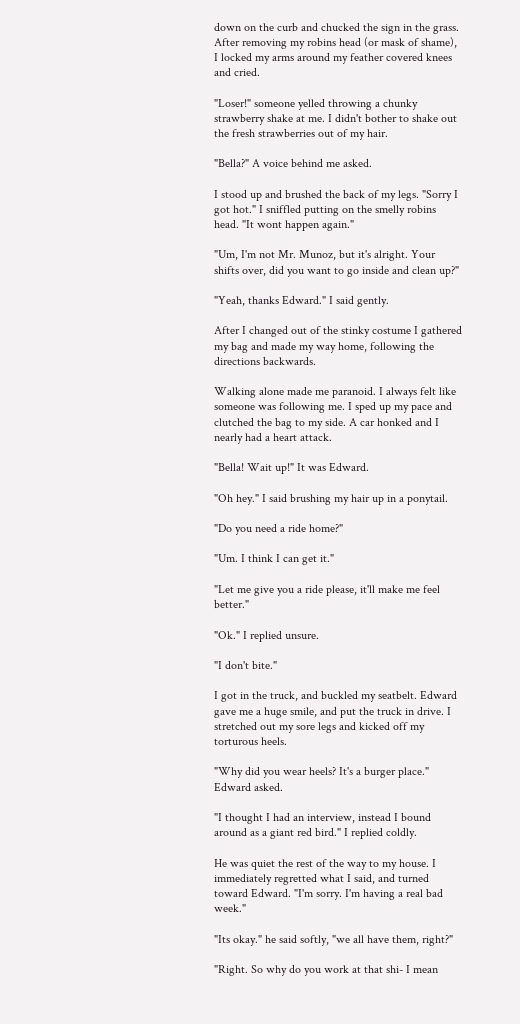down on the curb and chucked the sign in the grass. After removing my robins head (or mask of shame), I locked my arms around my feather covered knees and cried.

"Loser!" someone yelled throwing a chunky strawberry shake at me. I didn't bother to shake out the fresh strawberries out of my hair.

"Bella?" A voice behind me asked.

I stood up and brushed the back of my legs. "Sorry I got hot." I sniffled putting on the smelly robins head. "It wont happen again."

"Um, I'm not Mr. Munoz, but it's alright. Your shifts over, did you want to go inside and clean up?"

"Yeah, thanks Edward." I said gently.

After I changed out of the stinky costume I gathered my bag and made my way home, following the directions backwards.

Walking alone made me paranoid. I always felt like someone was following me. I sped up my pace and clutched the bag to my side. A car honked and I nearly had a heart attack.

"Bella! Wait up!" It was Edward.

"Oh hey." I said brushing my hair up in a ponytail.

"Do you need a ride home?"

"Um. I think I can get it."

"Let me give you a ride please, it'll make me feel better."

"Ok." I replied unsure.

"I don't bite."

I got in the truck, and buckled my seatbelt. Edward gave me a huge smile, and put the truck in drive. I stretched out my sore legs and kicked off my torturous heels.

"Why did you wear heels? It's a burger place." Edward asked.

"I thought I had an interview, instead I bound around as a giant red bird." I replied coldly.

He was quiet the rest of the way to my house. I immediately regretted what I said, and turned toward Edward. "I'm sorry. I'm having a real bad week."

"Its okay." he said softly, "we all have them, right?"

"Right. So why do you work at that shi- I mean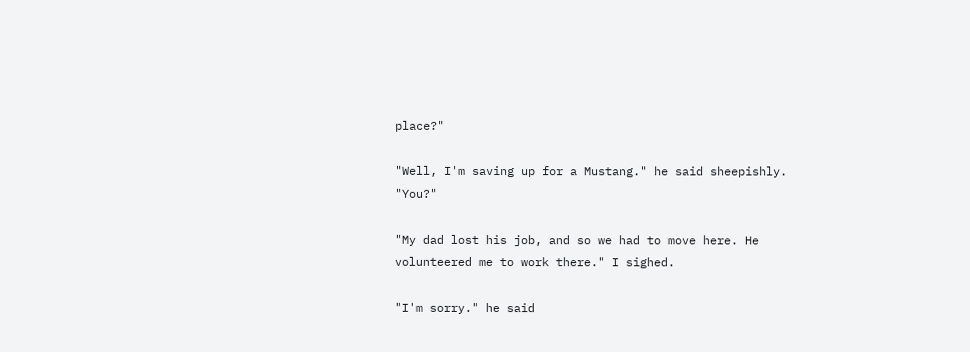place?"

"Well, I'm saving up for a Mustang." he said sheepishly. "You?"

"My dad lost his job, and so we had to move here. He volunteered me to work there." I sighed.

"I'm sorry." he said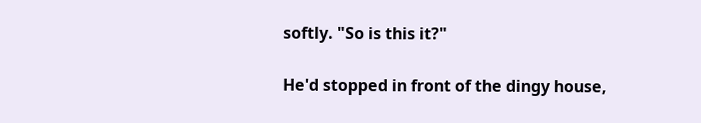softly. "So is this it?"

He'd stopped in front of the dingy house,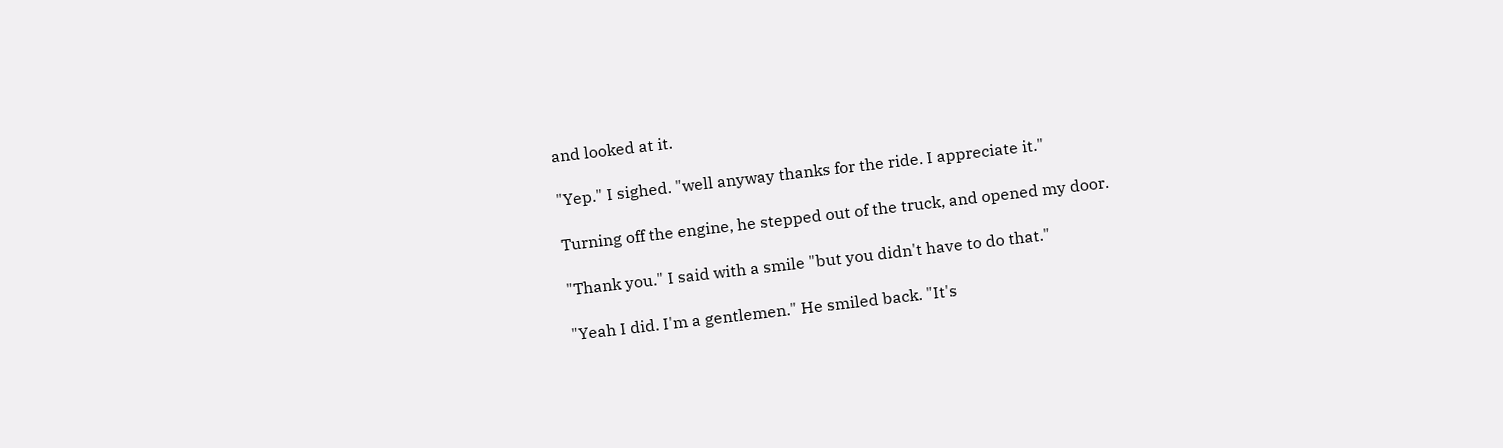and looked at it.

"Yep." I sighed. "well anyway thanks for the ride. I appreciate it."

Turning off the engine, he stepped out of the truck, and opened my door.

"Thank you." I said with a smile "but you didn't have to do that."

"Yeah I did. I'm a gentlemen." He smiled back. "It's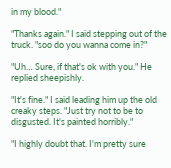in my blood."

"Thanks again." I said stepping out of the truck. "soo do you wanna come in?"

"Uh… Sure, if that's ok with you." He replied sheepishly.

"It's fine." I said leading him up the old creaky steps. "Just try not to be to disgusted. It's painted horribly."

"I highly doubt that. I'm pretty sure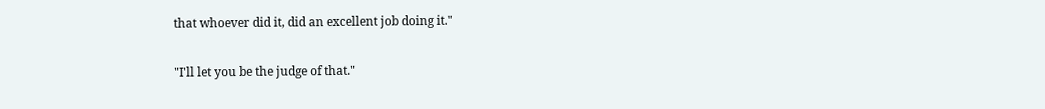that whoever did it, did an excellent job doing it."

"I'll let you be the judge of that."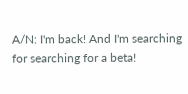A/N: I'm back! And I'm searching for searching for a beta!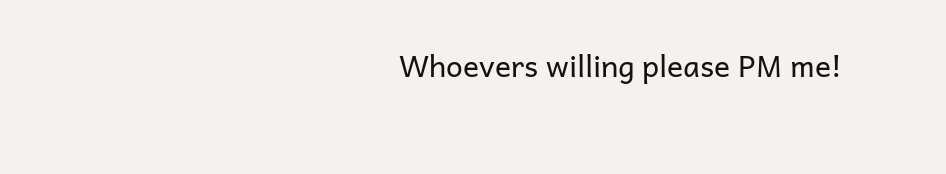Whoevers willing please PM me!